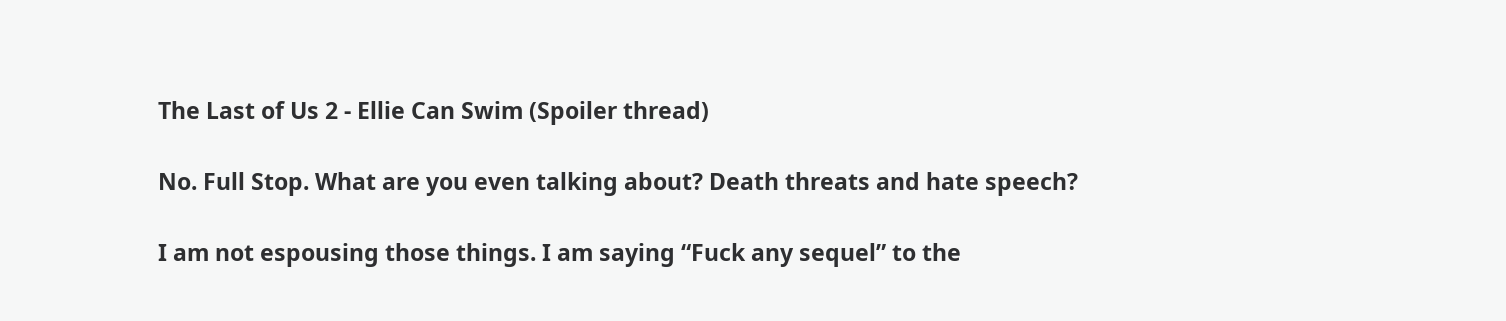The Last of Us 2 - Ellie Can Swim (Spoiler thread)

No. Full Stop. What are you even talking about? Death threats and hate speech?

I am not espousing those things. I am saying “Fuck any sequel” to the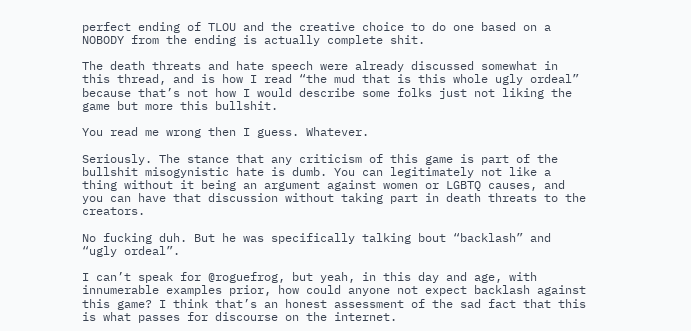perfect ending of TLOU and the creative choice to do one based on a NOBODY from the ending is actually complete shit.

The death threats and hate speech were already discussed somewhat in this thread, and is how I read “the mud that is this whole ugly ordeal” because that’s not how I would describe some folks just not liking the game but more this bullshit.

You read me wrong then I guess. Whatever.

Seriously. The stance that any criticism of this game is part of the bullshit misogynistic hate is dumb. You can legitimately not like a thing without it being an argument against women or LGBTQ causes, and you can have that discussion without taking part in death threats to the creators.

No fucking duh. But he was specifically talking bout “backlash” and “ugly ordeal”.

I can’t speak for @roguefrog, but yeah, in this day and age, with innumerable examples prior, how could anyone not expect backlash against this game? I think that’s an honest assessment of the sad fact that this is what passes for discourse on the internet.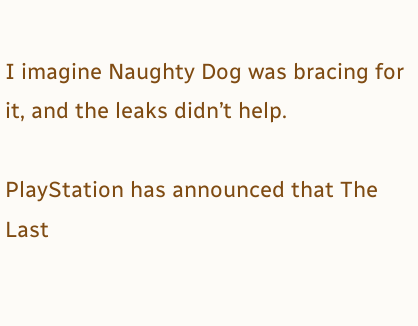I imagine Naughty Dog was bracing for it, and the leaks didn’t help.

PlayStation has announced that The Last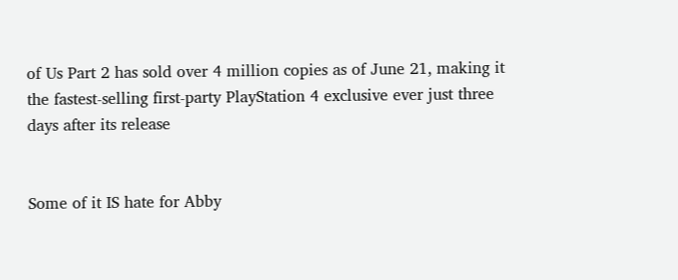of Us Part 2 has sold over 4 million copies as of June 21, making it the fastest-selling first-party PlayStation 4 exclusive ever just three days after its release


Some of it IS hate for Abby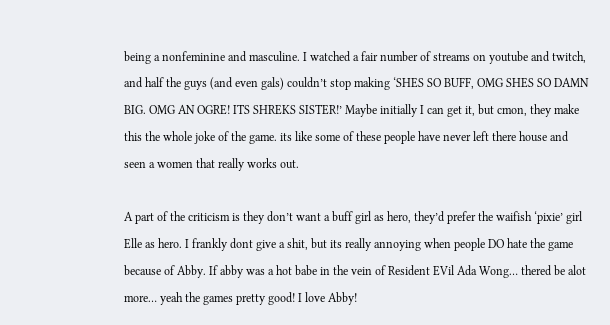being a nonfeminine and masculine. I watched a fair number of streams on youtube and twitch, and half the guys (and even gals) couldn’t stop making ‘SHES SO BUFF, OMG SHES SO DAMN BIG. OMG AN OGRE! ITS SHREKS SISTER!’ Maybe initially I can get it, but cmon, they make this the whole joke of the game. its like some of these people have never left there house and seen a women that really works out.

A part of the criticism is they don’t want a buff girl as hero, they’d prefer the waifish ‘pixie’ girl Elle as hero. I frankly dont give a shit, but its really annoying when people DO hate the game because of Abby. If abby was a hot babe in the vein of Resident EVil Ada Wong… thered be alot more… yeah the games pretty good! I love Abby!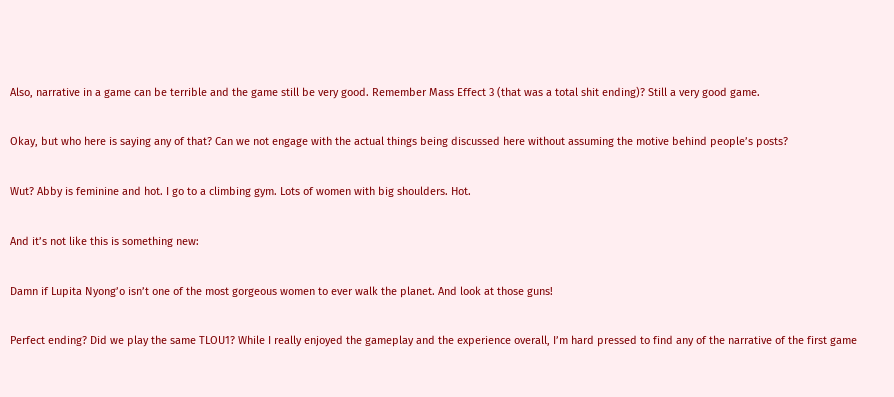Also, narrative in a game can be terrible and the game still be very good. Remember Mass Effect 3 (that was a total shit ending)? Still a very good game.

Okay, but who here is saying any of that? Can we not engage with the actual things being discussed here without assuming the motive behind people’s posts?

Wut? Abby is feminine and hot. I go to a climbing gym. Lots of women with big shoulders. Hot.

And it’s not like this is something new:

Damn if Lupita Nyong’o isn’t one of the most gorgeous women to ever walk the planet. And look at those guns!

Perfect ending? Did we play the same TLOU1? While I really enjoyed the gameplay and the experience overall, I’m hard pressed to find any of the narrative of the first game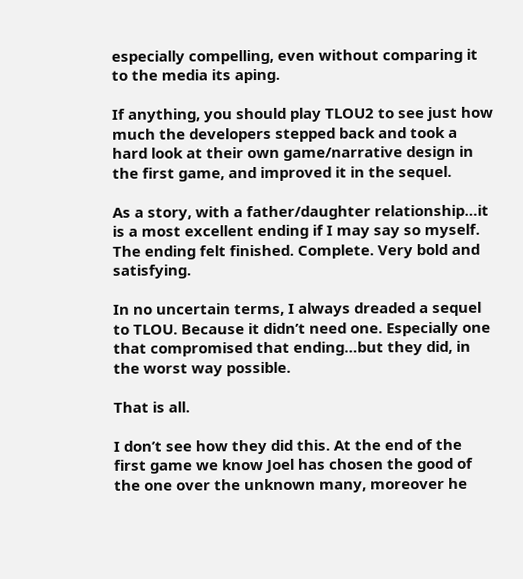especially compelling, even without comparing it to the media its aping.

If anything, you should play TLOU2 to see just how much the developers stepped back and took a hard look at their own game/narrative design in the first game, and improved it in the sequel.

As a story, with a father/daughter relationship…it is a most excellent ending if I may say so myself. The ending felt finished. Complete. Very bold and satisfying.

In no uncertain terms, I always dreaded a sequel to TLOU. Because it didn’t need one. Especially one that compromised that ending…but they did, in the worst way possible.

That is all.

I don’t see how they did this. At the end of the first game we know Joel has chosen the good of the one over the unknown many, moreover he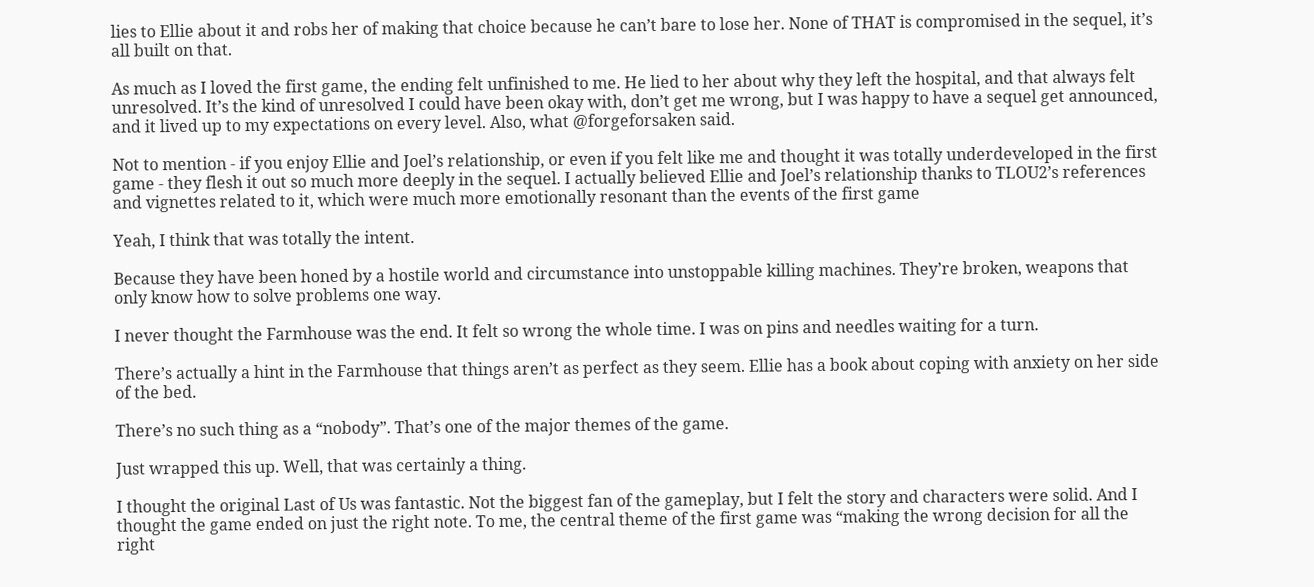lies to Ellie about it and robs her of making that choice because he can’t bare to lose her. None of THAT is compromised in the sequel, it’s all built on that.

As much as I loved the first game, the ending felt unfinished to me. He lied to her about why they left the hospital, and that always felt unresolved. It’s the kind of unresolved I could have been okay with, don’t get me wrong, but I was happy to have a sequel get announced, and it lived up to my expectations on every level. Also, what @forgeforsaken said.

Not to mention - if you enjoy Ellie and Joel’s relationship, or even if you felt like me and thought it was totally underdeveloped in the first game - they flesh it out so much more deeply in the sequel. I actually believed Ellie and Joel’s relationship thanks to TLOU2’s references and vignettes related to it, which were much more emotionally resonant than the events of the first game

Yeah, I think that was totally the intent.

Because they have been honed by a hostile world and circumstance into unstoppable killing machines. They’re broken, weapons that only know how to solve problems one way.

I never thought the Farmhouse was the end. It felt so wrong the whole time. I was on pins and needles waiting for a turn.

There’s actually a hint in the Farmhouse that things aren’t as perfect as they seem. Ellie has a book about coping with anxiety on her side of the bed.

There’s no such thing as a “nobody”. That’s one of the major themes of the game.

Just wrapped this up. Well, that was certainly a thing.

I thought the original Last of Us was fantastic. Not the biggest fan of the gameplay, but I felt the story and characters were solid. And I thought the game ended on just the right note. To me, the central theme of the first game was “making the wrong decision for all the right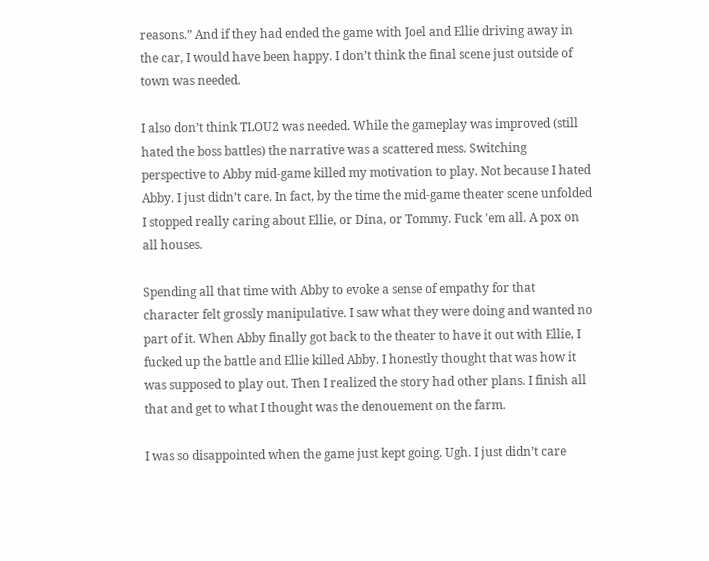reasons.” And if they had ended the game with Joel and Ellie driving away in the car, I would have been happy. I don’t think the final scene just outside of town was needed.

I also don’t think TLOU2 was needed. While the gameplay was improved (still hated the boss battles) the narrative was a scattered mess. Switching perspective to Abby mid-game killed my motivation to play. Not because I hated Abby. I just didn’t care. In fact, by the time the mid-game theater scene unfolded I stopped really caring about Ellie, or Dina, or Tommy. Fuck 'em all. A pox on all houses.

Spending all that time with Abby to evoke a sense of empathy for that character felt grossly manipulative. I saw what they were doing and wanted no part of it. When Abby finally got back to the theater to have it out with Ellie, I fucked up the battle and Ellie killed Abby. I honestly thought that was how it was supposed to play out. Then I realized the story had other plans. I finish all that and get to what I thought was the denouement on the farm.

I was so disappointed when the game just kept going. Ugh. I just didn’t care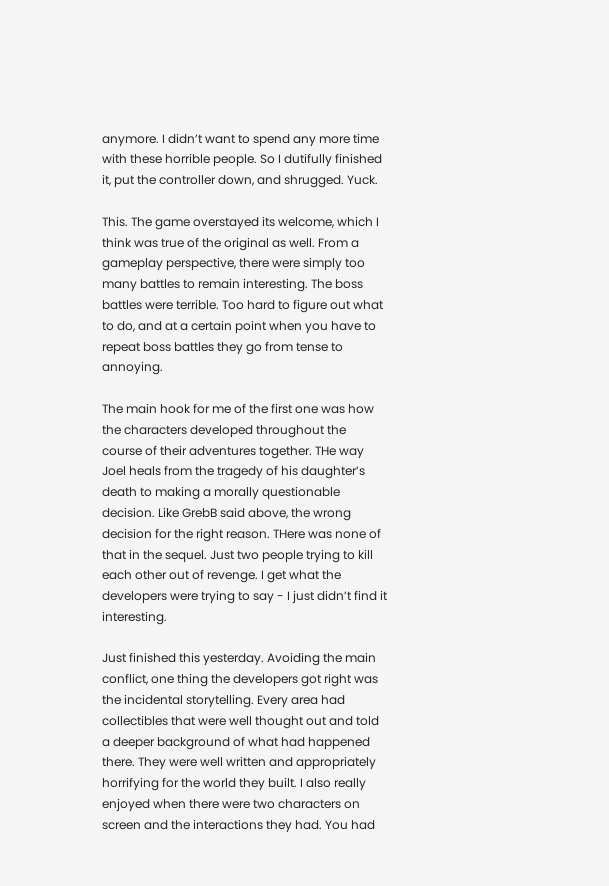anymore. I didn’t want to spend any more time with these horrible people. So I dutifully finished it, put the controller down, and shrugged. Yuck.

This. The game overstayed its welcome, which I think was true of the original as well. From a gameplay perspective, there were simply too many battles to remain interesting. The boss battles were terrible. Too hard to figure out what to do, and at a certain point when you have to repeat boss battles they go from tense to annoying.

The main hook for me of the first one was how the characters developed throughout the course of their adventures together. THe way Joel heals from the tragedy of his daughter’s death to making a morally questionable decision. Like GrebB said above, the wrong decision for the right reason. THere was none of that in the sequel. Just two people trying to kill each other out of revenge. I get what the developers were trying to say - I just didn’t find it interesting.

Just finished this yesterday. Avoiding the main conflict, one thing the developers got right was the incidental storytelling. Every area had collectibles that were well thought out and told a deeper background of what had happened there. They were well written and appropriately horrifying for the world they built. I also really enjoyed when there were two characters on screen and the interactions they had. You had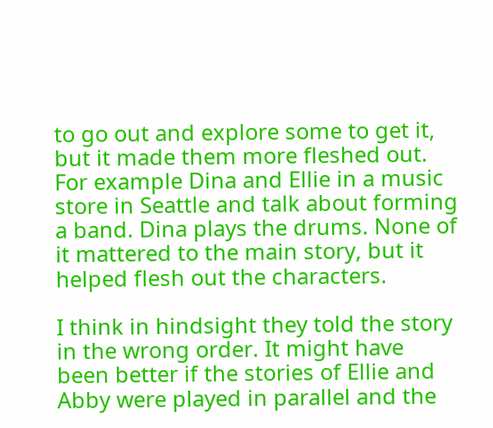to go out and explore some to get it, but it made them more fleshed out. For example Dina and Ellie in a music store in Seattle and talk about forming a band. Dina plays the drums. None of it mattered to the main story, but it helped flesh out the characters.

I think in hindsight they told the story in the wrong order. It might have been better if the stories of Ellie and Abby were played in parallel and the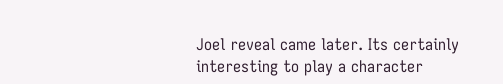Joel reveal came later. Its certainly interesting to play a character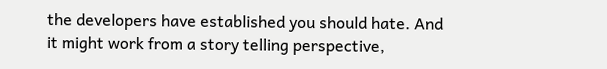the developers have established you should hate. And it might work from a story telling perspective,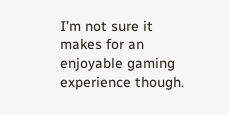I’m not sure it makes for an enjoyable gaming experience though.